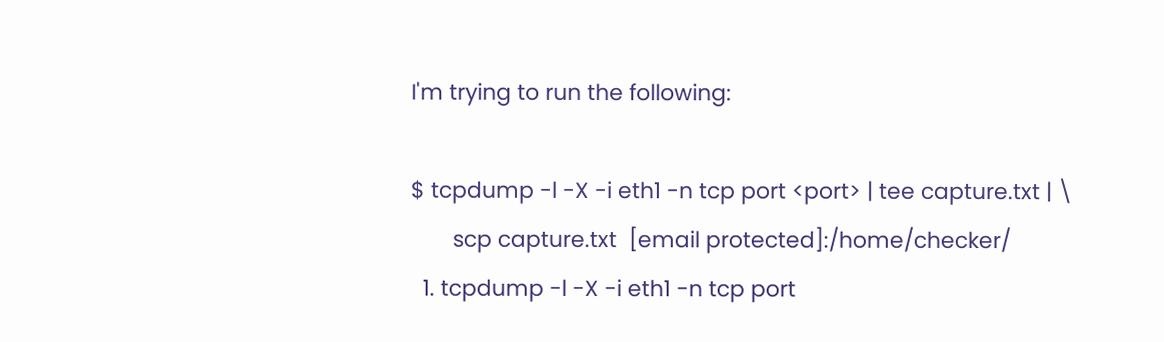I'm trying to run the following:

$ tcpdump -l -X -i eth1 -n tcp port <port> | tee capture.txt | \
       scp capture.txt  [email protected]:/home/checker/
  1. tcpdump -l -X -i eth1 -n tcp port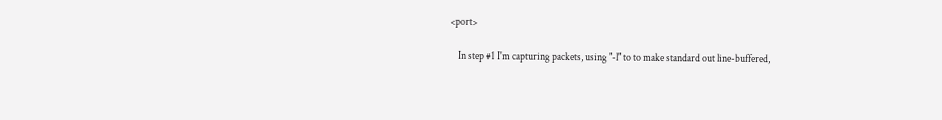<port>

    In step #1 I'm capturing packets, using "-l" to to make standard out line-buffered,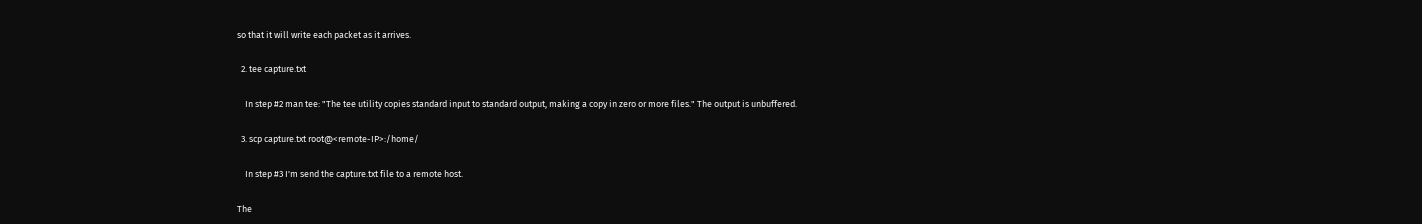so that it will write each packet as it arrives.

  2. tee capture.txt

    In step #2 man tee: "The tee utility copies standard input to standard output, making a copy in zero or more files." The output is unbuffered.

  3. scp capture.txt root@<remote-IP>:/home/

    In step #3 I'm send the capture.txt file to a remote host.

The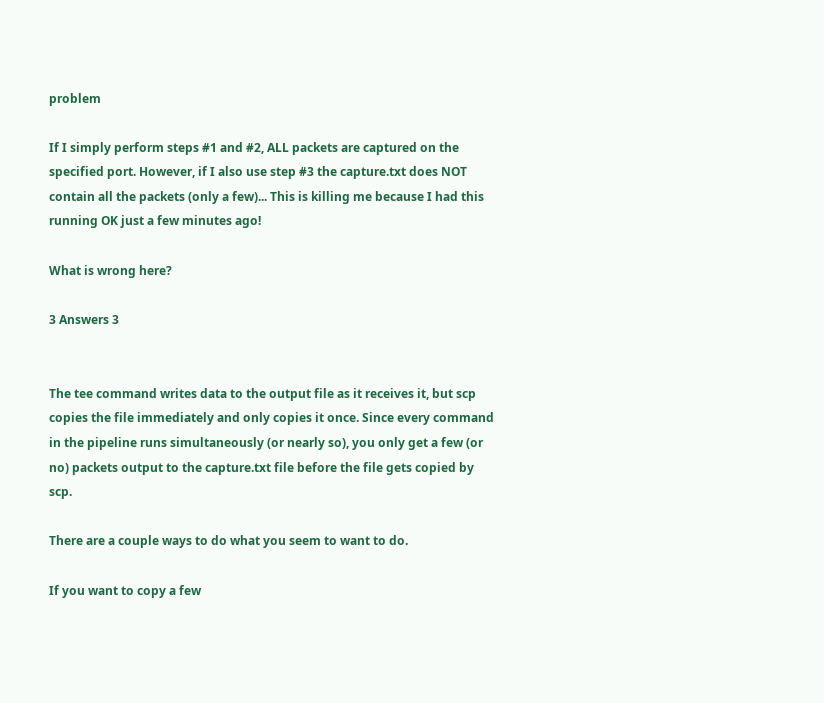problem

If I simply perform steps #1 and #2, ALL packets are captured on the specified port. However, if I also use step #3 the capture.txt does NOT contain all the packets (only a few)... This is killing me because I had this running OK just a few minutes ago!

What is wrong here?

3 Answers 3


The tee command writes data to the output file as it receives it, but scp copies the file immediately and only copies it once. Since every command in the pipeline runs simultaneously (or nearly so), you only get a few (or no) packets output to the capture.txt file before the file gets copied by scp.

There are a couple ways to do what you seem to want to do.

If you want to copy a few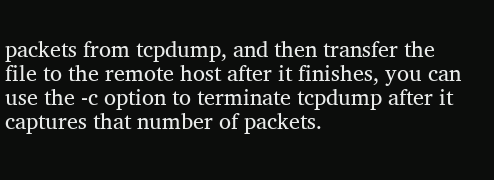packets from tcpdump, and then transfer the file to the remote host after it finishes, you can use the -c option to terminate tcpdump after it captures that number of packets.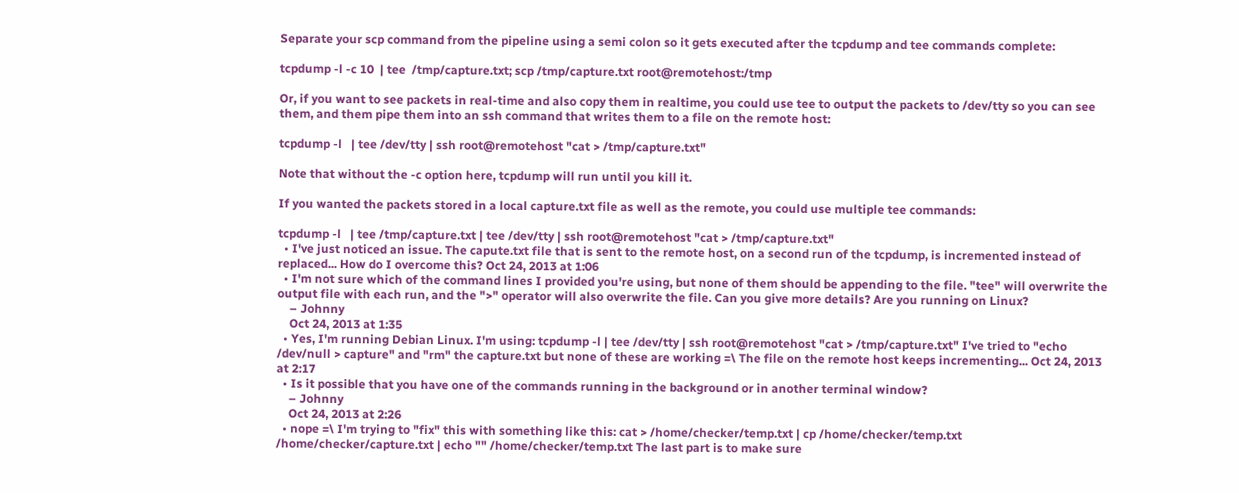Separate your scp command from the pipeline using a semi colon so it gets executed after the tcpdump and tee commands complete:

tcpdump -l -c 10  | tee  /tmp/capture.txt; scp /tmp/capture.txt root@remotehost:/tmp

Or, if you want to see packets in real-time and also copy them in realtime, you could use tee to output the packets to /dev/tty so you can see them, and them pipe them into an ssh command that writes them to a file on the remote host:

tcpdump -l   | tee /dev/tty | ssh root@remotehost "cat > /tmp/capture.txt"

Note that without the -c option here, tcpdump will run until you kill it.

If you wanted the packets stored in a local capture.txt file as well as the remote, you could use multiple tee commands:

tcpdump -l   | tee /tmp/capture.txt | tee /dev/tty | ssh root@remotehost "cat > /tmp/capture.txt"
  • I've just noticed an issue. The capute.txt file that is sent to the remote host, on a second run of the tcpdump, is incremented instead of replaced... How do I overcome this? Oct 24, 2013 at 1:06
  • I'm not sure which of the command lines I provided you're using, but none of them should be appending to the file. "tee" will overwrite the output file with each run, and the ">" operator will also overwrite the file. Can you give more details? Are you running on Linux?
    – Johnny
    Oct 24, 2013 at 1:35
  • Yes, I'm running Debian Linux. I'm using: tcpdump -l | tee /dev/tty | ssh root@remotehost "cat > /tmp/capture.txt" I've tried to "echo /dev/null > capture" and "rm" the capture.txt but none of these are working =\ The file on the remote host keeps incrementing... Oct 24, 2013 at 2:17
  • Is it possible that you have one of the commands running in the background or in another terminal window?
    – Johnny
    Oct 24, 2013 at 2:26
  • nope =\ I'm trying to "fix" this with something like this: cat > /home/checker/temp.txt | cp /home/checker/temp.txt /home/checker/capture.txt | echo "" /home/checker/temp.txt The last part is to make sure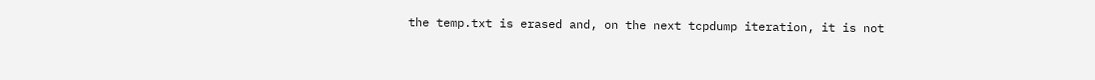the temp.txt is erased and, on the next tcpdump iteration, it is not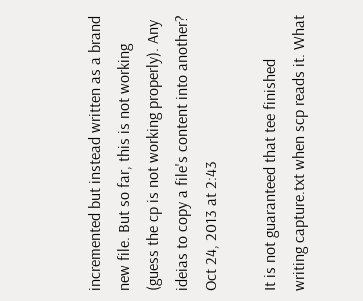incremented but instead written as a brand new file. But so far, this is not working (guess the cp is not working properly). Any ideias to copy a file's content into another? Oct 24, 2013 at 2:43

It is not guaranteed that tee finished writing capture.txt when scp reads it. What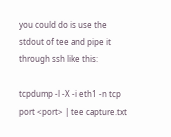you could do is use the stdout of tee and pipe it through ssh like this:

tcpdump -l -X -i eth1 -n tcp port <port> | tee capture.txt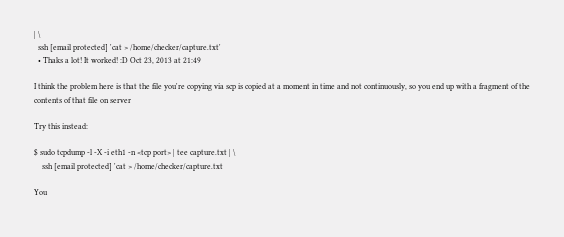| \
  ssh [email protected] 'cat > /home/checker/capture.txt'
  • Thaks a lot! It worked! :D Oct 23, 2013 at 21:49

I think the problem here is that the file you're copying via scp is copied at a moment in time and not continuously, so you end up with a fragment of the contents of that file on server

Try this instead:

$ sudo tcpdump -l -X -i eth1 -n <tcp port> | tee capture.txt | \
    ssh [email protected] 'cat > /home/checker/capture.txt

You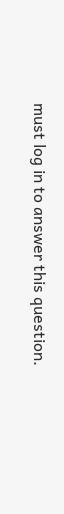must log in to answer this question.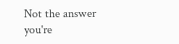Not the answer you're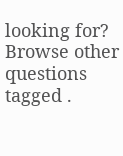looking for? Browse other questions tagged .